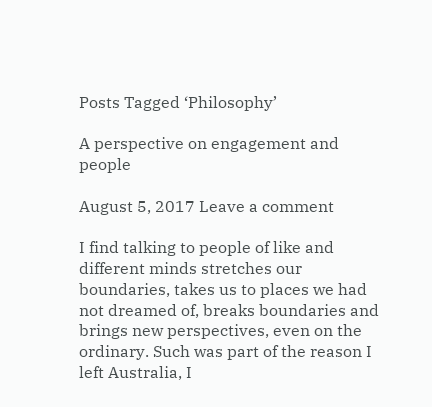Posts Tagged ‘Philosophy’

A perspective on engagement and people

August 5, 2017 Leave a comment

I find talking to people of like and different minds stretches our boundaries, takes us to places we had not dreamed of, breaks boundaries and brings new perspectives, even on the ordinary. Such was part of the reason I left Australia, I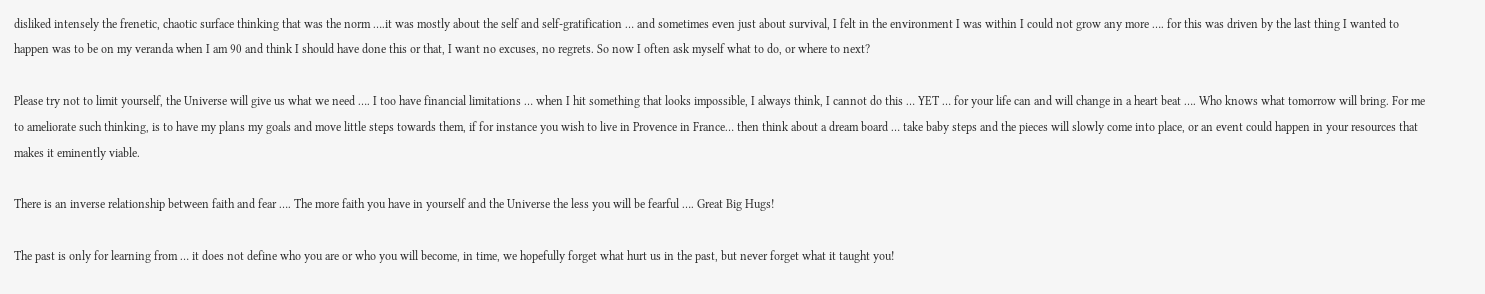disliked intensely the frenetic, chaotic surface thinking that was the norm ….it was mostly about the self and self-gratification … and sometimes even just about survival, I felt in the environment I was within I could not grow any more …. for this was driven by the last thing I wanted to happen was to be on my veranda when I am 90 and think I should have done this or that, I want no excuses, no regrets. So now I often ask myself what to do, or where to next?

Please try not to limit yourself, the Universe will give us what we need …. I too have financial limitations … when I hit something that looks impossible, I always think, I cannot do this … YET … for your life can and will change in a heart beat …. Who knows what tomorrow will bring. For me to ameliorate such thinking, is to have my plans my goals and move little steps towards them, if for instance you wish to live in Provence in France… then think about a dream board … take baby steps and the pieces will slowly come into place, or an event could happen in your resources that makes it eminently viable.

There is an inverse relationship between faith and fear …. The more faith you have in yourself and the Universe the less you will be fearful …. Great Big Hugs!

The past is only for learning from … it does not define who you are or who you will become, in time, we hopefully forget what hurt us in the past, but never forget what it taught you!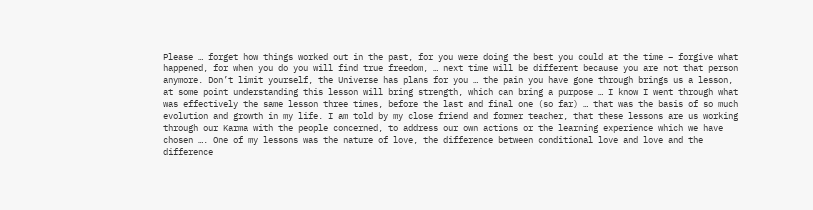Please … forget how things worked out in the past, for you were doing the best you could at the time – forgive what happened, for when you do you will find true freedom, … next time will be different because you are not that person anymore. Don’t limit yourself, the Universe has plans for you … the pain you have gone through brings us a lesson, at some point understanding this lesson will bring strength, which can bring a purpose … I know I went through what was effectively the same lesson three times, before the last and final one (so far) … that was the basis of so much evolution and growth in my life. I am told by my close friend and former teacher, that these lessons are us working through our Karma with the people concerned, to address our own actions or the learning experience which we have chosen …. One of my lessons was the nature of love, the difference between conditional love and love and the difference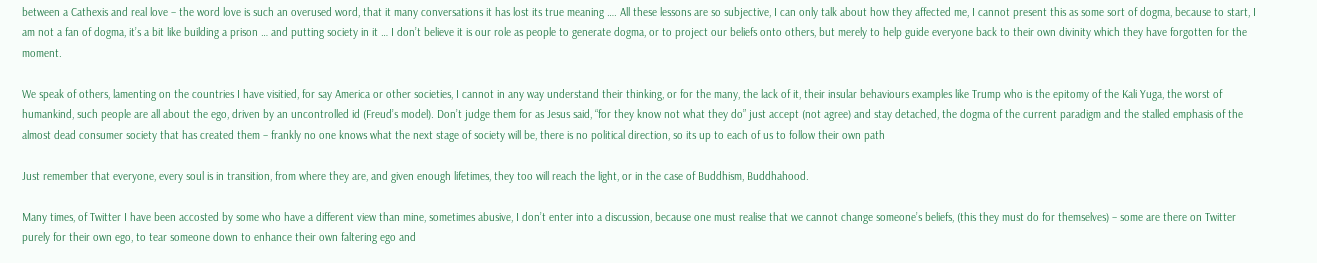between a Cathexis and real love – the word love is such an overused word, that it many conversations it has lost its true meaning …. All these lessons are so subjective, I can only talk about how they affected me, I cannot present this as some sort of dogma, because to start, I am not a fan of dogma, it’s a bit like building a prison … and putting society in it … I don’t believe it is our role as people to generate dogma, or to project our beliefs onto others, but merely to help guide everyone back to their own divinity which they have forgotten for the moment.

We speak of others, lamenting on the countries I have visitied, for say America or other societies, I cannot in any way understand their thinking, or for the many, the lack of it, their insular behaviours examples like Trump who is the epitomy of the Kali Yuga, the worst of humankind, such people are all about the ego, driven by an uncontrolled id (Freud’s model). Don’t judge them for as Jesus said, “for they know not what they do” just accept (not agree) and stay detached, the dogma of the current paradigm and the stalled emphasis of the almost dead consumer society that has created them – frankly no one knows what the next stage of society will be, there is no political direction, so its up to each of us to follow their own path

Just remember that everyone, every soul is in transition, from where they are, and given enough lifetimes, they too will reach the light, or in the case of Buddhism, Buddhahood.

Many times, of Twitter I have been accosted by some who have a different view than mine, sometimes abusive, I don’t enter into a discussion, because one must realise that we cannot change someone’s beliefs, (this they must do for themselves) – some are there on Twitter purely for their own ego, to tear someone down to enhance their own faltering ego and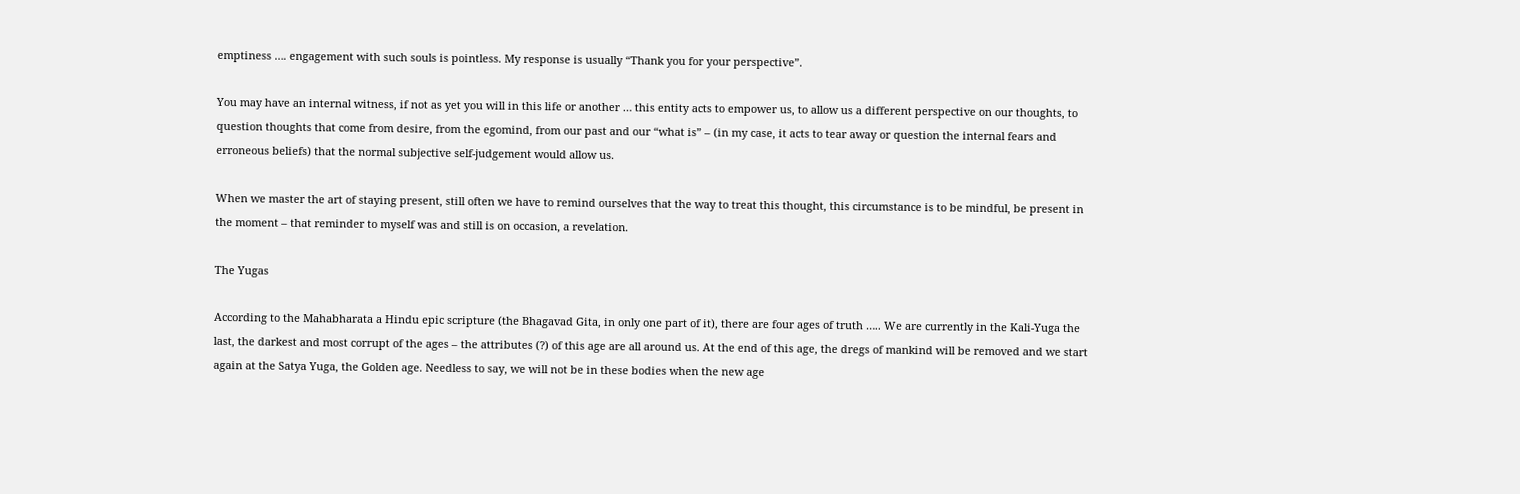emptiness …. engagement with such souls is pointless. My response is usually “Thank you for your perspective”.

You may have an internal witness, if not as yet you will in this life or another … this entity acts to empower us, to allow us a different perspective on our thoughts, to question thoughts that come from desire, from the egomind, from our past and our “what is” – (in my case, it acts to tear away or question the internal fears and erroneous beliefs) that the normal subjective self-judgement would allow us.

When we master the art of staying present, still often we have to remind ourselves that the way to treat this thought, this circumstance is to be mindful, be present in the moment – that reminder to myself was and still is on occasion, a revelation.

The Yugas

According to the Mahabharata a Hindu epic scripture (the Bhagavad Gita, in only one part of it), there are four ages of truth ….. We are currently in the Kali-Yuga the last, the darkest and most corrupt of the ages – the attributes (?) of this age are all around us. At the end of this age, the dregs of mankind will be removed and we start again at the Satya Yuga, the Golden age. Needless to say, we will not be in these bodies when the new age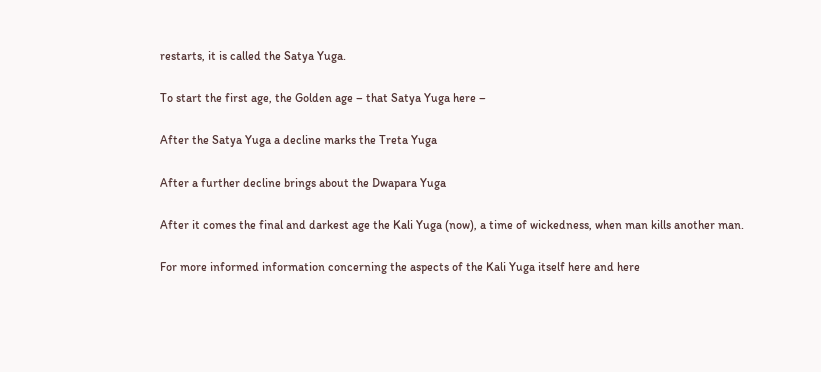restarts, it is called the Satya Yuga.

To start the first age, the Golden age – that Satya Yuga here –

After the Satya Yuga a decline marks the Treta Yuga

After a further decline brings about the Dwapara Yuga

After it comes the final and darkest age the Kali Yuga (now), a time of wickedness, when man kills another man.

For more informed information concerning the aspects of the Kali Yuga itself here and here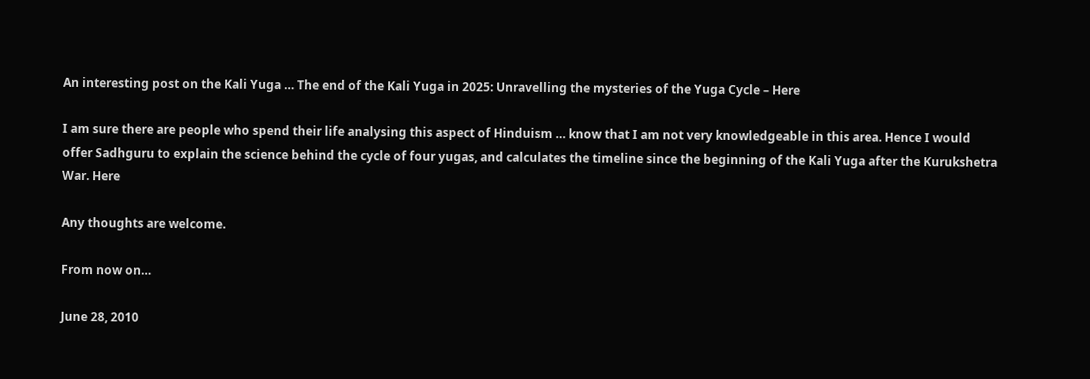An interesting post on the Kali Yuga … The end of the Kali Yuga in 2025: Unravelling the mysteries of the Yuga Cycle – Here

I am sure there are people who spend their life analysing this aspect of Hinduism … know that I am not very knowledgeable in this area. Hence I would offer Sadhguru to explain the science behind the cycle of four yugas, and calculates the timeline since the beginning of the Kali Yuga after the Kurukshetra War. Here

Any thoughts are welcome.

From now on…

June 28, 2010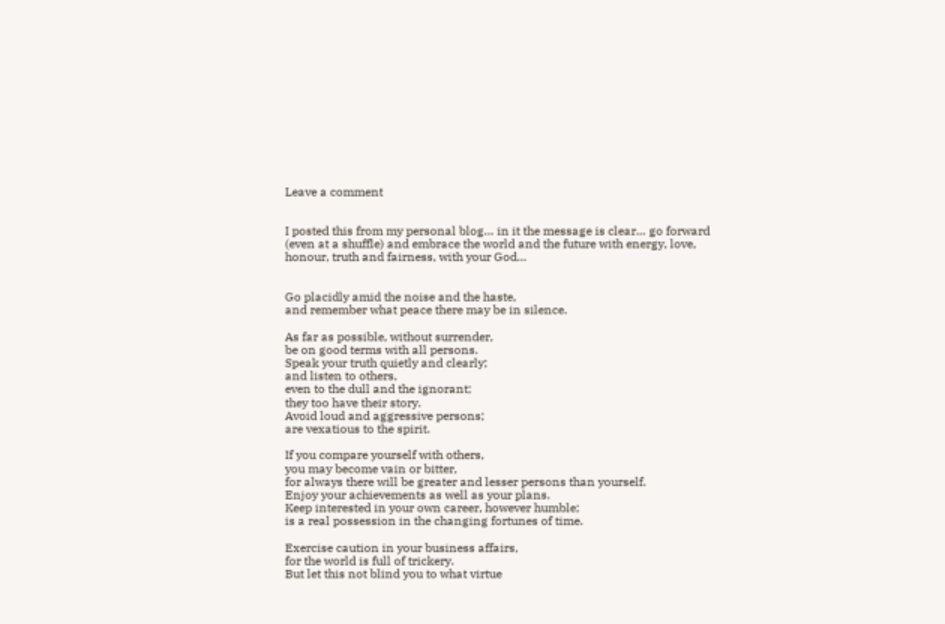Leave a comment


I posted this from my personal blog… in it the message is clear… go forward (even at a shuffle) and embrace the world and the future with energy, love, honour, truth and fairness, with your God…


Go placidly amid the noise and the haste,
and remember what peace there may be in silence.

As far as possible, without surrender,
be on good terms with all persons.
Speak your truth quietly and clearly;
and listen to others,
even to the dull and the ignorant;
they too have their story.
Avoid loud and aggressive persons;
are vexatious to the spirit.

If you compare yourself with others,
you may become vain or bitter,
for always there will be greater and lesser persons than yourself.
Enjoy your achievements as well as your plans.
Keep interested in your own career, however humble;
is a real possession in the changing fortunes of time.

Exercise caution in your business affairs,
for the world is full of trickery.
But let this not blind you to what virtue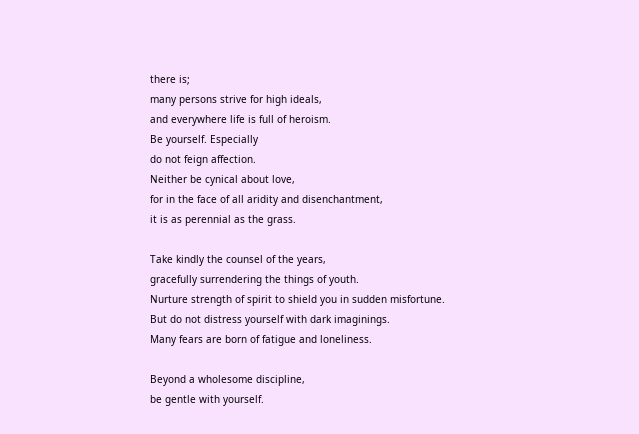there is;
many persons strive for high ideals,
and everywhere life is full of heroism.
Be yourself. Especially
do not feign affection.
Neither be cynical about love,
for in the face of all aridity and disenchantment,
it is as perennial as the grass.

Take kindly the counsel of the years,
gracefully surrendering the things of youth.
Nurture strength of spirit to shield you in sudden misfortune.
But do not distress yourself with dark imaginings.
Many fears are born of fatigue and loneliness.

Beyond a wholesome discipline,
be gentle with yourself.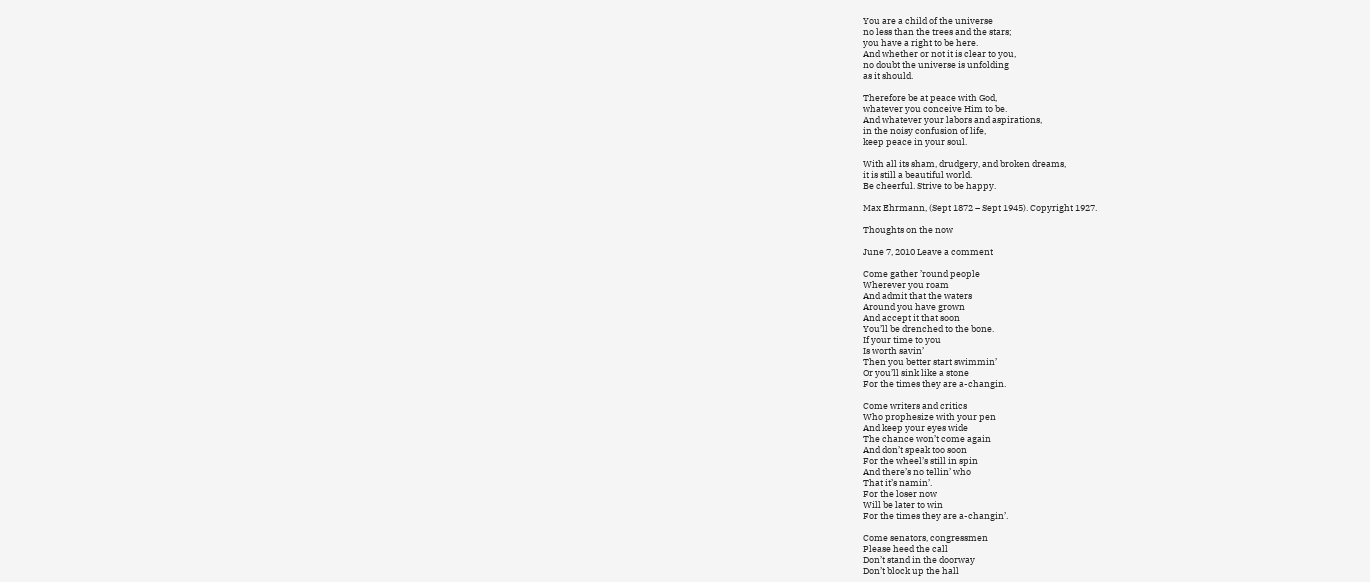You are a child of the universe
no less than the trees and the stars;
you have a right to be here.
And whether or not it is clear to you,
no doubt the universe is unfolding
as it should.

Therefore be at peace with God,
whatever you conceive Him to be.
And whatever your labors and aspirations,
in the noisy confusion of life,
keep peace in your soul.

With all its sham, drudgery, and broken dreams,
it is still a beautiful world.
Be cheerful. Strive to be happy.

Max Ehrmann, (Sept 1872 – Sept 1945). Copyright 1927.

Thoughts on the now

June 7, 2010 Leave a comment

Come gather ’round people
Wherever you roam
And admit that the waters
Around you have grown
And accept it that soon
You’ll be drenched to the bone.
If your time to you
Is worth savin’
Then you better start swimmin’
Or you’ll sink like a stone
For the times they are a-changin.

Come writers and critics
Who prophesize with your pen
And keep your eyes wide
The chance won’t come again
And don’t speak too soon
For the wheel’s still in spin
And there’s no tellin’ who
That it’s namin’.
For the loser now
Will be later to win
For the times they are a-changin’.

Come senators, congressmen
Please heed the call
Don’t stand in the doorway
Don’t block up the hall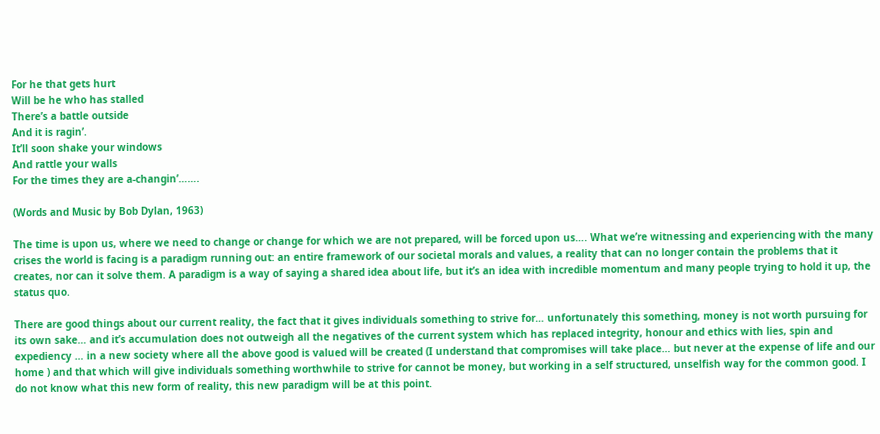For he that gets hurt
Will be he who has stalled
There’s a battle outside
And it is ragin’.
It’ll soon shake your windows
And rattle your walls
For the times they are a-changin’…….

(Words and Music by Bob Dylan, 1963)

The time is upon us, where we need to change or change for which we are not prepared, will be forced upon us…. What we’re witnessing and experiencing with the many crises the world is facing is a paradigm running out: an entire framework of our societal morals and values, a reality that can no longer contain the problems that it creates, nor can it solve them. A paradigm is a way of saying a shared idea about life, but it’s an idea with incredible momentum and many people trying to hold it up, the status quo.

There are good things about our current reality, the fact that it gives individuals something to strive for… unfortunately this something, money is not worth pursuing for its own sake… and it’s accumulation does not outweigh all the negatives of the current system which has replaced integrity, honour and ethics with lies, spin and expediency … in a new society where all the above good is valued will be created (I understand that compromises will take place… but never at the expense of life and our home ) and that which will give individuals something worthwhile to strive for cannot be money, but working in a self structured, unselfish way for the common good. I do not know what this new form of reality, this new paradigm will be at this point.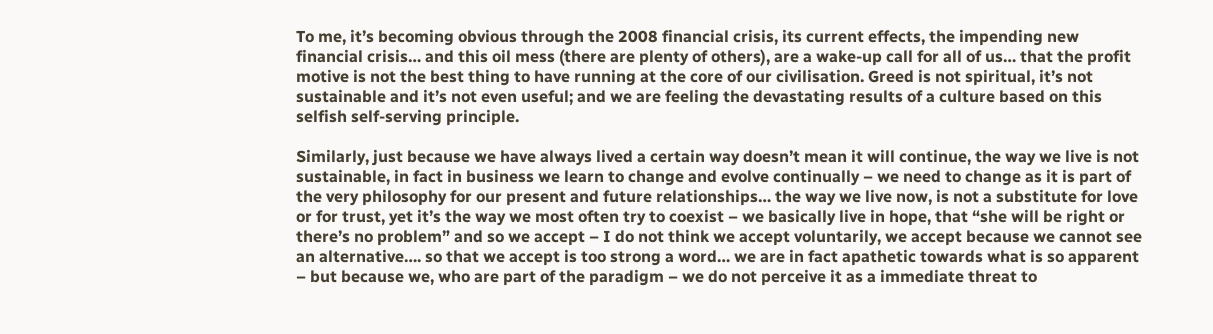To me, it’s becoming obvious through the 2008 financial crisis, its current effects, the impending new financial crisis… and this oil mess (there are plenty of others), are a wake-up call for all of us… that the profit motive is not the best thing to have running at the core of our civilisation. Greed is not spiritual, it’s not sustainable and it’s not even useful; and we are feeling the devastating results of a culture based on this selfish self-serving principle.

Similarly, just because we have always lived a certain way doesn’t mean it will continue, the way we live is not sustainable, in fact in business we learn to change and evolve continually – we need to change as it is part of the very philosophy for our present and future relationships… the way we live now, is not a substitute for love or for trust, yet it’s the way we most often try to coexist – we basically live in hope, that “she will be right or there’s no problem” and so we accept – I do not think we accept voluntarily, we accept because we cannot see an alternative…. so that we accept is too strong a word… we are in fact apathetic towards what is so apparent – but because we, who are part of the paradigm – we do not perceive it as a immediate threat to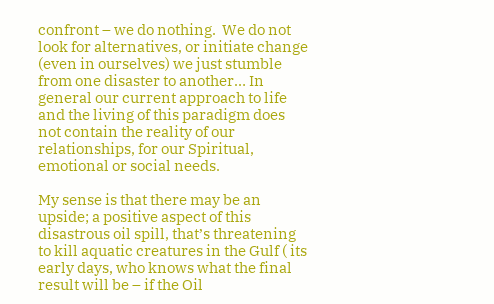confront – we do nothing.  We do not look for alternatives, or initiate change (even in ourselves) we just stumble from one disaster to another… In general our current approach to life and the living of this paradigm does not contain the reality of our relationships, for our Spiritual, emotional or social needs.

My sense is that there may be an upside; a positive aspect of this disastrous oil spill, that’s threatening to kill aquatic creatures in the Gulf ( its early days, who knows what the final result will be – if the Oil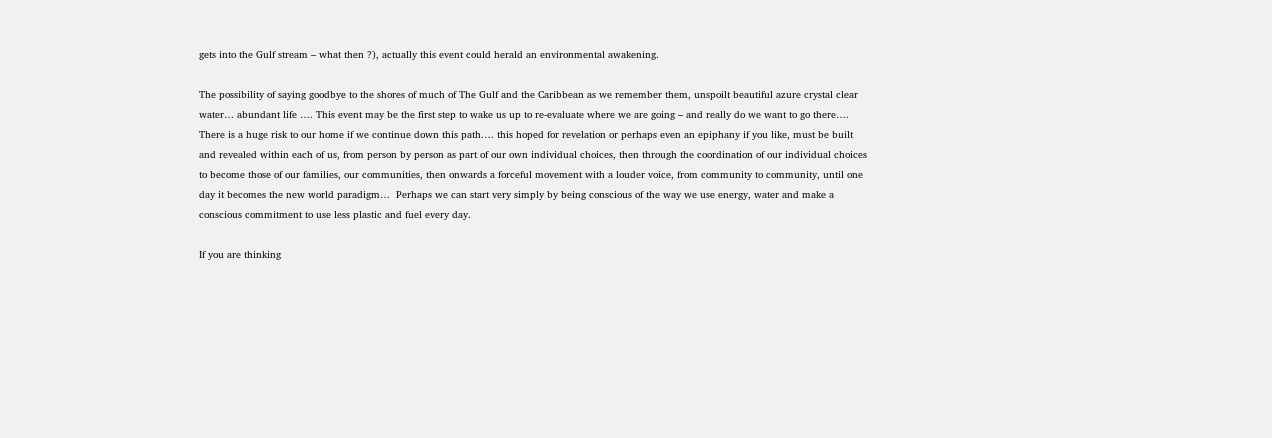gets into the Gulf stream – what then ?), actually this event could herald an environmental awakening.

The possibility of saying goodbye to the shores of much of The Gulf and the Caribbean as we remember them, unspoilt beautiful azure crystal clear water… abundant life …. This event may be the first step to wake us up to re-evaluate where we are going – and really do we want to go there…. There is a huge risk to our home if we continue down this path.… this hoped for revelation or perhaps even an epiphany if you like, must be built and revealed within each of us, from person by person as part of our own individual choices, then through the coordination of our individual choices to become those of our families, our communities, then onwards a forceful movement with a louder voice, from community to community, until one day it becomes the new world paradigm…  Perhaps we can start very simply by being conscious of the way we use energy, water and make a conscious commitment to use less plastic and fuel every day.

If you are thinking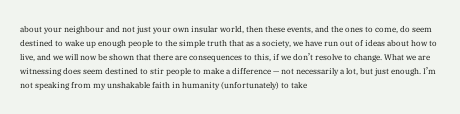about your neighbour and not just your own insular world, then these events, and the ones to come, do seem destined to wake up enough people to the simple truth that as a society, we have run out of ideas about how to live, and we will now be shown that there are consequences to this, if we don’t resolve to change. What we are witnessing does seem destined to stir people to make a difference — not necessarily a lot, but just enough. I’m not speaking from my unshakable faith in humanity (unfortunately) to take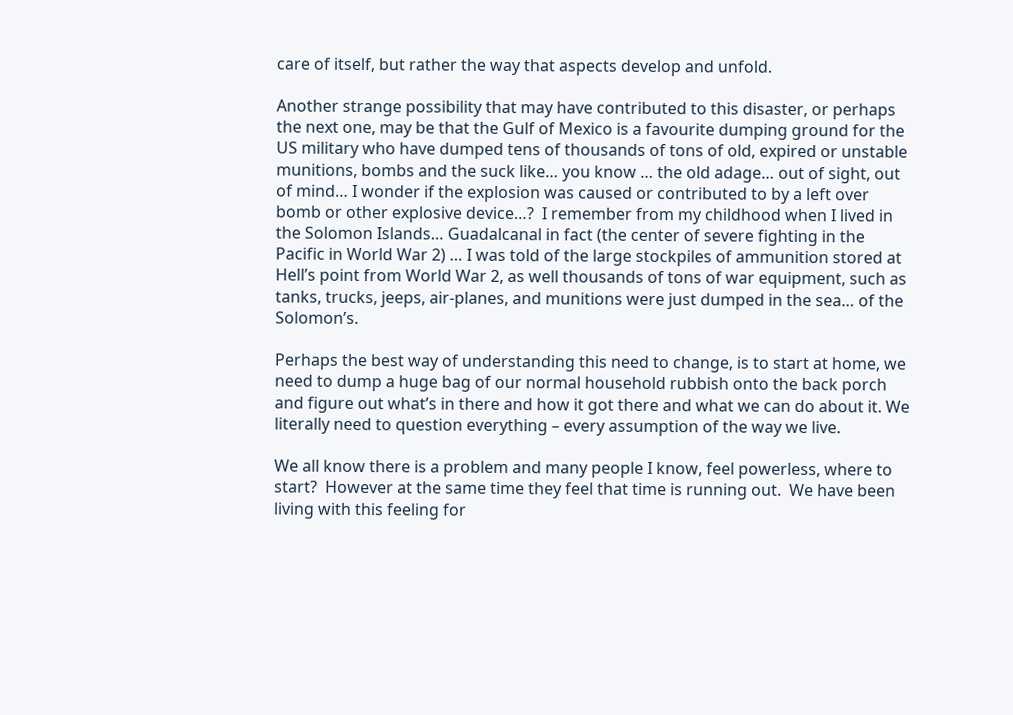care of itself, but rather the way that aspects develop and unfold.

Another strange possibility that may have contributed to this disaster, or perhaps the next one, may be that the Gulf of Mexico is a favourite dumping ground for the US military who have dumped tens of thousands of tons of old, expired or unstable munitions, bombs and the suck like… you know … the old adage… out of sight, out of mind… I wonder if the explosion was caused or contributed to by a left over bomb or other explosive device…?  I remember from my childhood when I lived in the Solomon Islands… Guadalcanal in fact (the center of severe fighting in the Pacific in World War 2) … I was told of the large stockpiles of ammunition stored at Hell’s point from World War 2, as well thousands of tons of war equipment, such as tanks, trucks, jeeps, air-planes, and munitions were just dumped in the sea… of the Solomon’s.

Perhaps the best way of understanding this need to change, is to start at home, we need to dump a huge bag of our normal household rubbish onto the back porch and figure out what’s in there and how it got there and what we can do about it. We literally need to question everything – every assumption of the way we live.

We all know there is a problem and many people I know, feel powerless, where to start?  However at the same time they feel that time is running out.  We have been living with this feeling for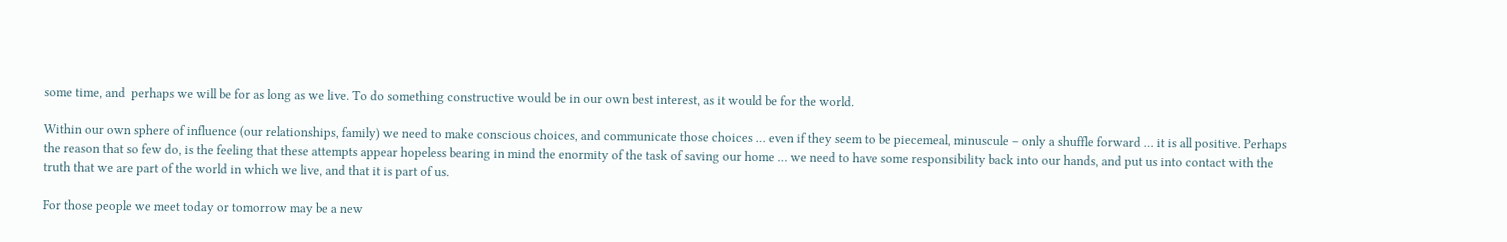some time, and  perhaps we will be for as long as we live. To do something constructive would be in our own best interest, as it would be for the world.

Within our own sphere of influence (our relationships, family) we need to make conscious choices, and communicate those choices … even if they seem to be piecemeal, minuscule – only a shuffle forward … it is all positive. Perhaps the reason that so few do, is the feeling that these attempts appear hopeless bearing in mind the enormity of the task of saving our home … we need to have some responsibility back into our hands, and put us into contact with the truth that we are part of the world in which we live, and that it is part of us.

For those people we meet today or tomorrow may be a new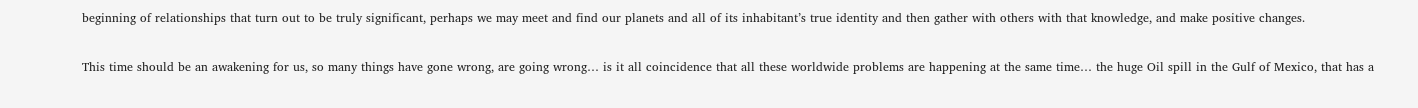beginning of relationships that turn out to be truly significant, perhaps we may meet and find our planets and all of its inhabitant’s true identity and then gather with others with that knowledge, and make positive changes.

This time should be an awakening for us, so many things have gone wrong, are going wrong… is it all coincidence that all these worldwide problems are happening at the same time… the huge Oil spill in the Gulf of Mexico, that has a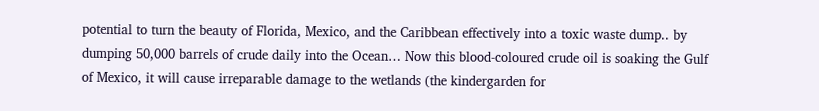potential to turn the beauty of Florida, Mexico, and the Caribbean effectively into a toxic waste dump.. by dumping 50,000 barrels of crude daily into the Ocean… Now this blood-coloured crude oil is soaking the Gulf of Mexico, it will cause irreparable damage to the wetlands (the kindergarden for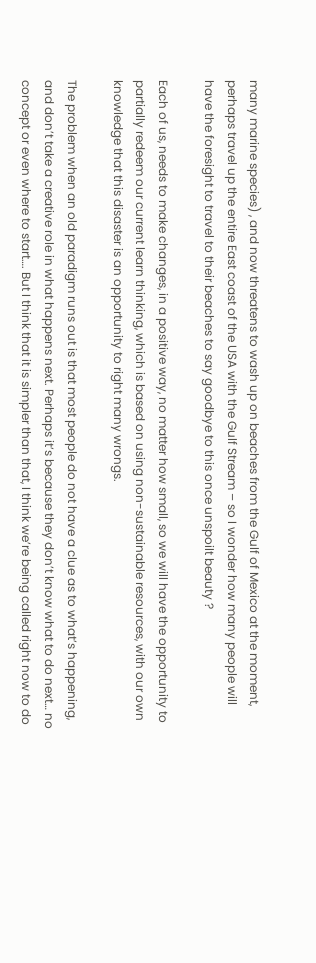many marine species) , and now threatens to wash up on beaches from the Gulf of Mexico at the moment, perhaps travel up the entire East coast of the USA with the Gulf Stream – so I wonder how many people will have the foresight to travel to their beaches to say goodbye to this once unspoilt beauty ?

Each of us, needs to make changes, in a positive way, no matter how small, so we will have the opportunity to partially redeem our current learn thinking, which is based on using non-sustainable resources, with our own knowledge that this disaster is an opportunity to right many wrongs.

The problem when an old paradigm runs out is that most people do not have a clue as to what’s happening, and don’t take a creative role in what happens next. Perhaps it’s because they don’t know what to do next… no concept or even where to start…. But I think that it is simpler than that, I think we’re being called right now to do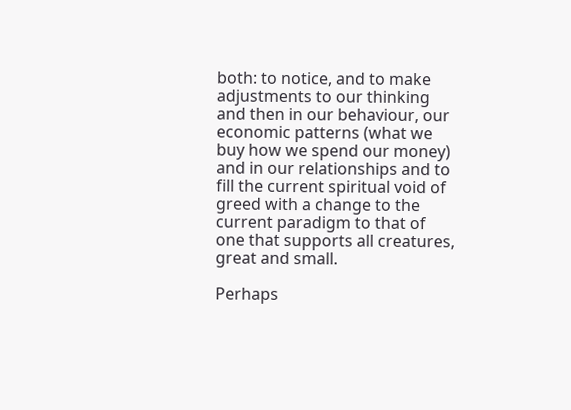both: to notice, and to make adjustments to our thinking and then in our behaviour, our economic patterns (what we buy how we spend our money) and in our relationships and to fill the current spiritual void of greed with a change to the current paradigm to that of one that supports all creatures, great and small.

Perhaps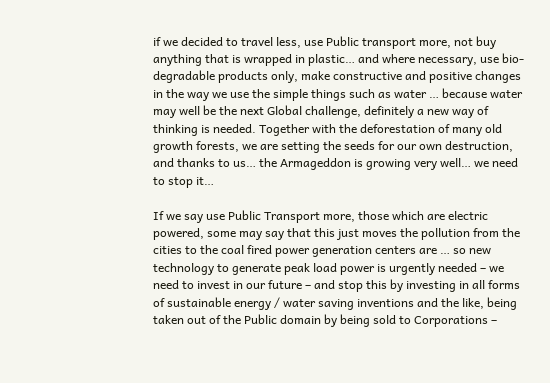if we decided to travel less, use Public transport more, not buy anything that is wrapped in plastic… and where necessary, use bio-degradable products only, make constructive and positive changes in the way we use the simple things such as water … because water may well be the next Global challenge, definitely a new way of thinking is needed. Together with the deforestation of many old growth forests, we are setting the seeds for our own destruction, and thanks to us… the Armageddon is growing very well… we need to stop it…

If we say use Public Transport more, those which are electric powered, some may say that this just moves the pollution from the cities to the coal fired power generation centers are … so new technology to generate peak load power is urgently needed – we need to invest in our future – and stop this by investing in all forms of sustainable energy / water saving inventions and the like, being taken out of the Public domain by being sold to Corporations –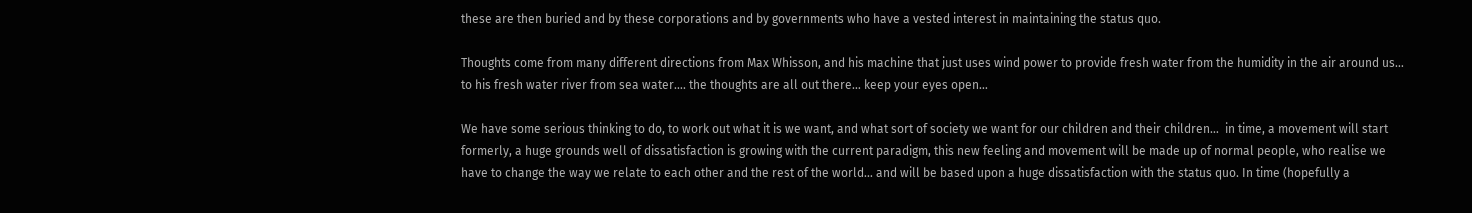these are then buried and by these corporations and by governments who have a vested interest in maintaining the status quo.

Thoughts come from many different directions from Max Whisson, and his machine that just uses wind power to provide fresh water from the humidity in the air around us… to his fresh water river from sea water…. the thoughts are all out there… keep your eyes open…

We have some serious thinking to do, to work out what it is we want, and what sort of society we want for our children and their children…  in time, a movement will start formerly, a huge grounds well of dissatisfaction is growing with the current paradigm, this new feeling and movement will be made up of normal people, who realise we have to change the way we relate to each other and the rest of the world… and will be based upon a huge dissatisfaction with the status quo. In time (hopefully a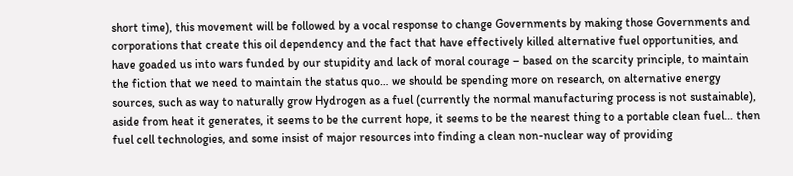short time), this movement will be followed by a vocal response to change Governments by making those Governments and corporations that create this oil dependency and the fact that have effectively killed alternative fuel opportunities, and have goaded us into wars funded by our stupidity and lack of moral courage – based on the scarcity principle, to maintain the fiction that we need to maintain the status quo… we should be spending more on research, on alternative energy sources, such as way to naturally grow Hydrogen as a fuel (currently the normal manufacturing process is not sustainable), aside from heat it generates, it seems to be the current hope, it seems to be the nearest thing to a portable clean fuel… then fuel cell technologies, and some insist of major resources into finding a clean non-nuclear way of providing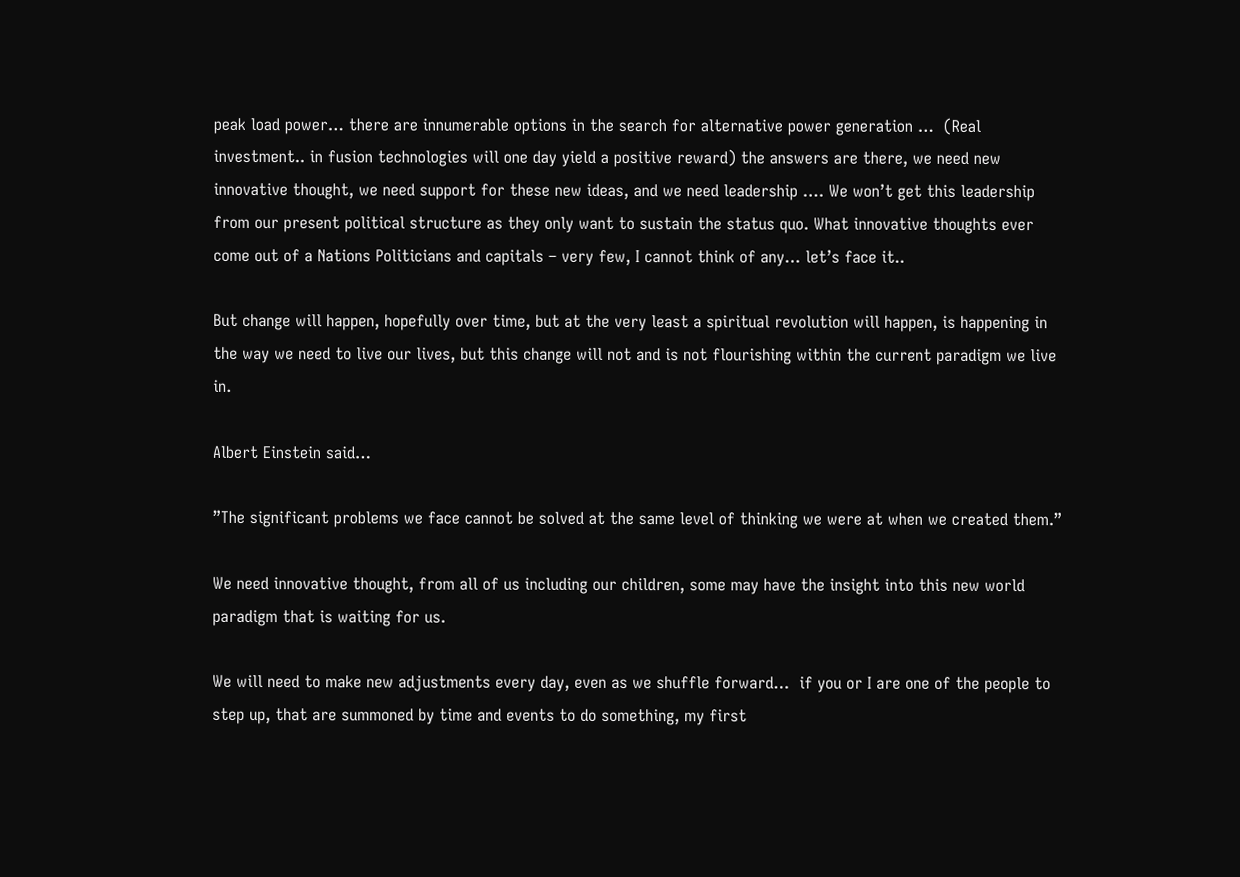peak load power… there are innumerable options in the search for alternative power generation …  (Real investment.. in fusion technologies will one day yield a positive reward) the answers are there, we need new innovative thought, we need support for these new ideas, and we need leadership …. We won’t get this leadership from our present political structure as they only want to sustain the status quo. What innovative thoughts ever come out of a Nations Politicians and capitals – very few, I cannot think of any… let’s face it..

But change will happen, hopefully over time, but at the very least a spiritual revolution will happen, is happening in the way we need to live our lives, but this change will not and is not flourishing within the current paradigm we live in.

Albert Einstein said…

”The significant problems we face cannot be solved at the same level of thinking we were at when we created them.”

We need innovative thought, from all of us including our children, some may have the insight into this new world paradigm that is waiting for us.

We will need to make new adjustments every day, even as we shuffle forward…  if you or I are one of the people to step up, that are summoned by time and events to do something, my first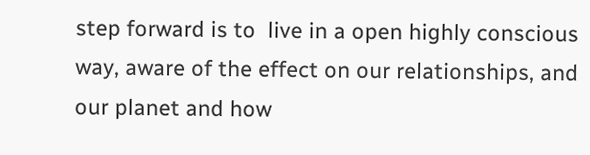step forward is to  live in a open highly conscious way, aware of the effect on our relationships, and our planet and how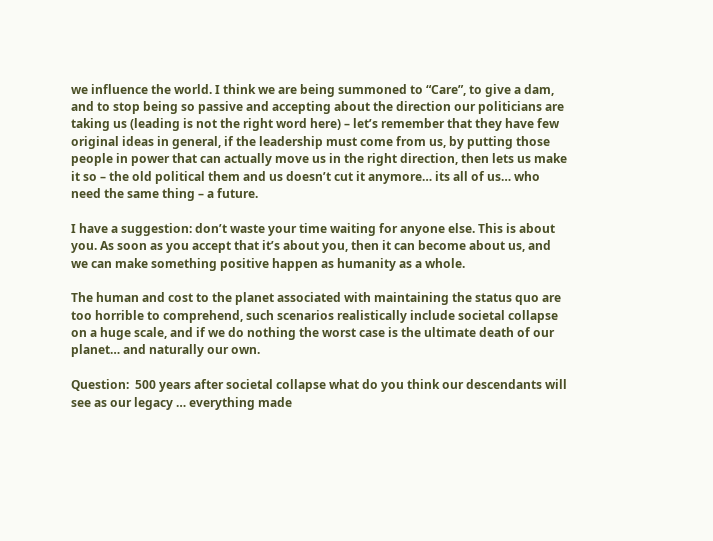we influence the world. I think we are being summoned to “Care”, to give a dam, and to stop being so passive and accepting about the direction our politicians are taking us (leading is not the right word here) – let’s remember that they have few original ideas in general, if the leadership must come from us, by putting those people in power that can actually move us in the right direction, then lets us make it so – the old political them and us doesn’t cut it anymore… its all of us… who need the same thing – a future.

I have a suggestion: don’t waste your time waiting for anyone else. This is about you. As soon as you accept that it’s about you, then it can become about us, and we can make something positive happen as humanity as a whole.

The human and cost to the planet associated with maintaining the status quo are too horrible to comprehend, such scenarios realistically include societal collapse on a huge scale, and if we do nothing the worst case is the ultimate death of our planet… and naturally our own.

Question:  500 years after societal collapse what do you think our descendants will see as our legacy … everything made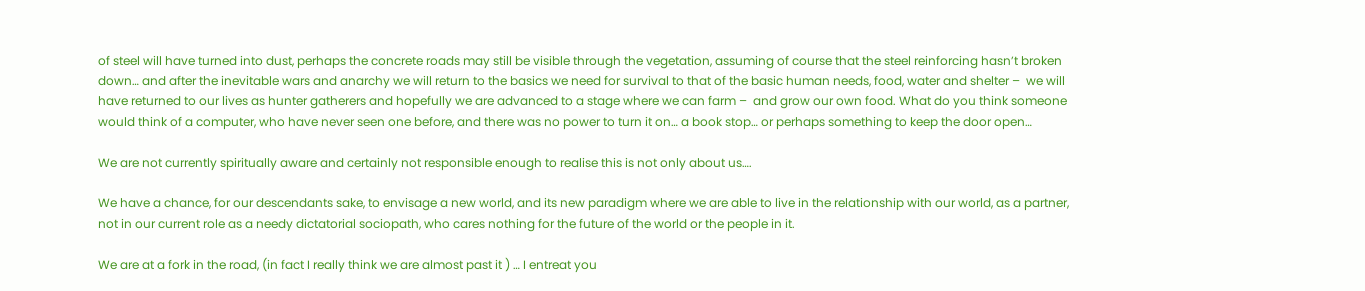of steel will have turned into dust, perhaps the concrete roads may still be visible through the vegetation, assuming of course that the steel reinforcing hasn’t broken down… and after the inevitable wars and anarchy we will return to the basics we need for survival to that of the basic human needs, food, water and shelter –  we will have returned to our lives as hunter gatherers and hopefully we are advanced to a stage where we can farm –  and grow our own food. What do you think someone would think of a computer, who have never seen one before, and there was no power to turn it on… a book stop… or perhaps something to keep the door open…

We are not currently spiritually aware and certainly not responsible enough to realise this is not only about us….

We have a chance, for our descendants sake, to envisage a new world, and its new paradigm where we are able to live in the relationship with our world, as a partner, not in our current role as a needy dictatorial sociopath, who cares nothing for the future of the world or the people in it.

We are at a fork in the road, (in fact I really think we are almost past it ) … I entreat you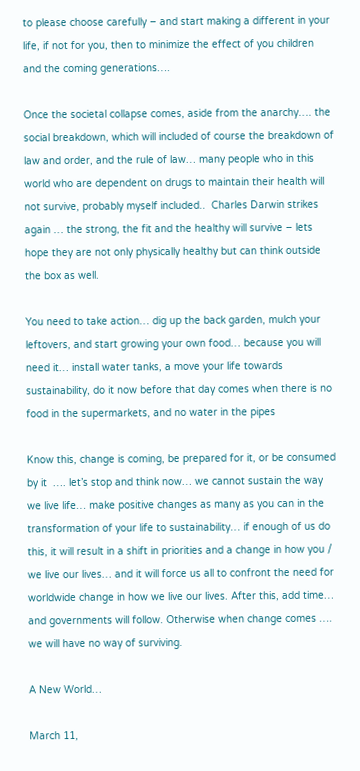to please choose carefully – and start making a different in your life, if not for you, then to minimize the effect of you children and the coming generations….

Once the societal collapse comes, aside from the anarchy…. the social breakdown, which will included of course the breakdown of law and order, and the rule of law… many people who in this world who are dependent on drugs to maintain their health will not survive, probably myself included..  Charles Darwin strikes again … the strong, the fit and the healthy will survive – lets hope they are not only physically healthy but can think outside the box as well.

You need to take action… dig up the back garden, mulch your leftovers, and start growing your own food… because you will need it… install water tanks, a move your life towards sustainability, do it now before that day comes when there is no food in the supermarkets, and no water in the pipes

Know this, change is coming, be prepared for it, or be consumed by it  …. let’s stop and think now… we cannot sustain the way we live life… make positive changes as many as you can in the transformation of your life to sustainability… if enough of us do this, it will result in a shift in priorities and a change in how you / we live our lives… and it will force us all to confront the need for worldwide change in how we live our lives. After this, add time… and governments will follow. Otherwise when change comes …. we will have no way of surviving.

A New World…

March 11,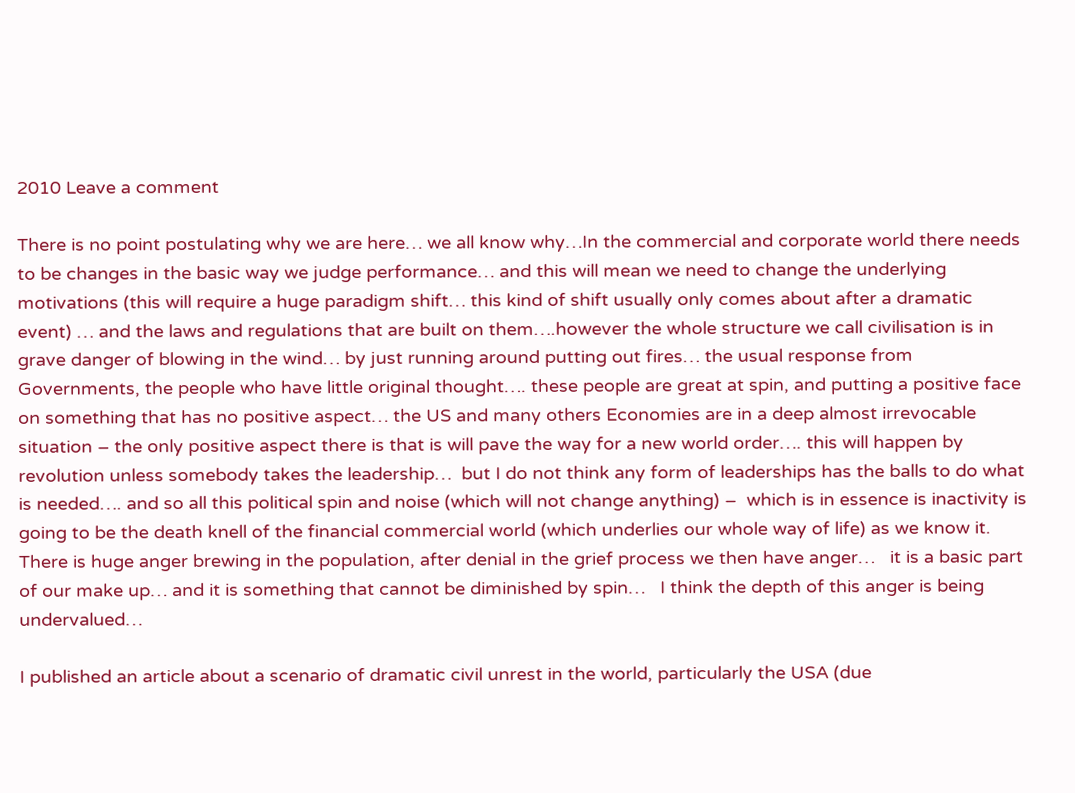2010 Leave a comment

There is no point postulating why we are here… we all know why…In the commercial and corporate world there needs to be changes in the basic way we judge performance… and this will mean we need to change the underlying motivations (this will require a huge paradigm shift… this kind of shift usually only comes about after a dramatic event) … and the laws and regulations that are built on them….however the whole structure we call civilisation is in grave danger of blowing in the wind… by just running around putting out fires… the usual response from Governments, the people who have little original thought…. these people are great at spin, and putting a positive face on something that has no positive aspect… the US and many others Economies are in a deep almost irrevocable situation – the only positive aspect there is that is will pave the way for a new world order…. this will happen by revolution unless somebody takes the leadership…  but I do not think any form of leaderships has the balls to do what is needed…. and so all this political spin and noise (which will not change anything) –  which is in essence is inactivity is going to be the death knell of the financial commercial world (which underlies our whole way of life) as we know it. There is huge anger brewing in the population, after denial in the grief process we then have anger…   it is a basic part of our make up… and it is something that cannot be diminished by spin…   I think the depth of this anger is being undervalued…

I published an article about a scenario of dramatic civil unrest in the world, particularly the USA (due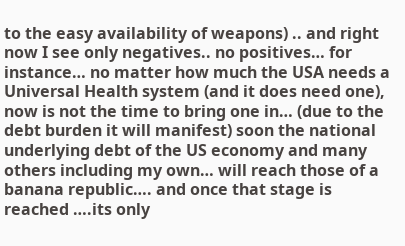to the easy availability of weapons) .. and right now I see only negatives.. no positives… for instance… no matter how much the USA needs a Universal Health system (and it does need one), now is not the time to bring one in… (due to the debt burden it will manifest) soon the national underlying debt of the US economy and many others including my own… will reach those of a banana republic…. and once that stage is reached ….its only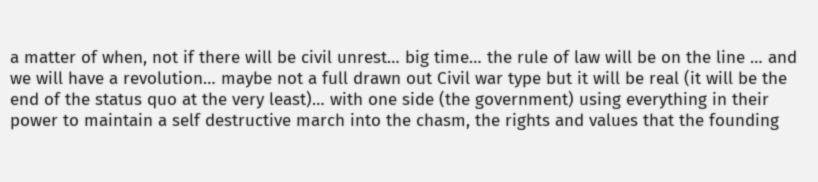a matter of when, not if there will be civil unrest… big time… the rule of law will be on the line … and we will have a revolution… maybe not a full drawn out Civil war type but it will be real (it will be the end of the status quo at the very least)… with one side (the government) using everything in their power to maintain a self destructive march into the chasm, the rights and values that the founding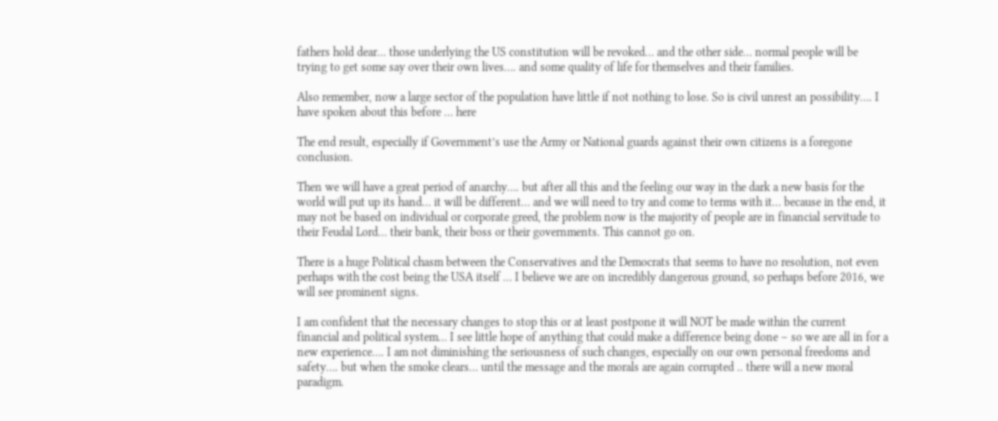fathers hold dear… those underlying the US constitution will be revoked… and the other side… normal people will be trying to get some say over their own lives…. and some quality of life for themselves and their families.

Also remember, now a large sector of the population have little if not nothing to lose. So is civil unrest an possibility…. I have spoken about this before … here

The end result, especially if Government’s use the Army or National guards against their own citizens is a foregone conclusion.

Then we will have a great period of anarchy…. but after all this and the feeling our way in the dark a new basis for the world will put up its hand… it will be different… and we will need to try and come to terms with it… because in the end, it may not be based on individual or corporate greed, the problem now is the majority of people are in financial servitude to their Feudal Lord… their bank, their boss or their governments. This cannot go on.

There is a huge Political chasm between the Conservatives and the Democrats that seems to have no resolution, not even perhaps with the cost being the USA itself … I believe we are on incredibly dangerous ground, so perhaps before 2016, we will see prominent signs.

I am confident that the necessary changes to stop this or at least postpone it will NOT be made within the current financial and political system… I see little hope of anything that could make a difference being done – so we are all in for a new experience…. I am not diminishing the seriousness of such changes, especially on our own personal freedoms and safety…. but when the smoke clears… until the message and the morals are again corrupted .. there will a new moral paradigm.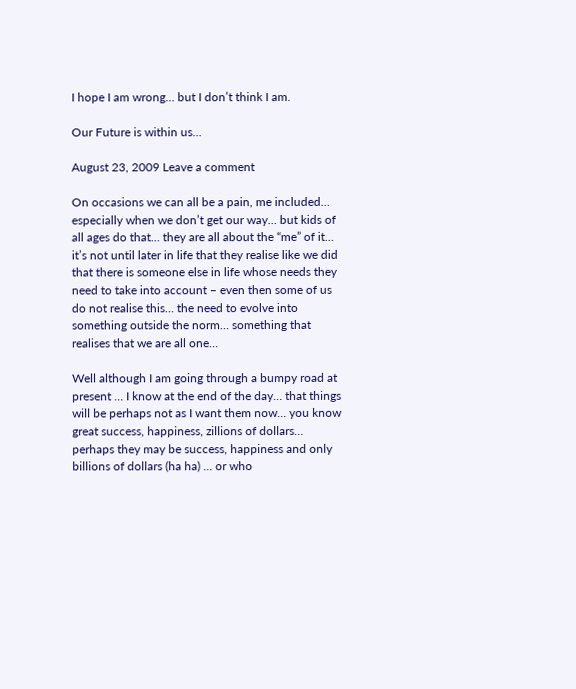I hope I am wrong… but I don’t think I am.

Our Future is within us…

August 23, 2009 Leave a comment

On occasions we can all be a pain, me included… especially when we don’t get our way… but kids of all ages do that… they are all about the “me” of it… it’s not until later in life that they realise like we did that there is someone else in life whose needs they need to take into account – even then some of us do not realise this… the need to evolve into something outside the norm… something that realises that we are all one…

Well although I am going through a bumpy road at present … I know at the end of the day… that things will be perhaps not as I want them now… you know great success, happiness, zillions of dollars… perhaps they may be success, happiness and only billions of dollars (ha ha) … or who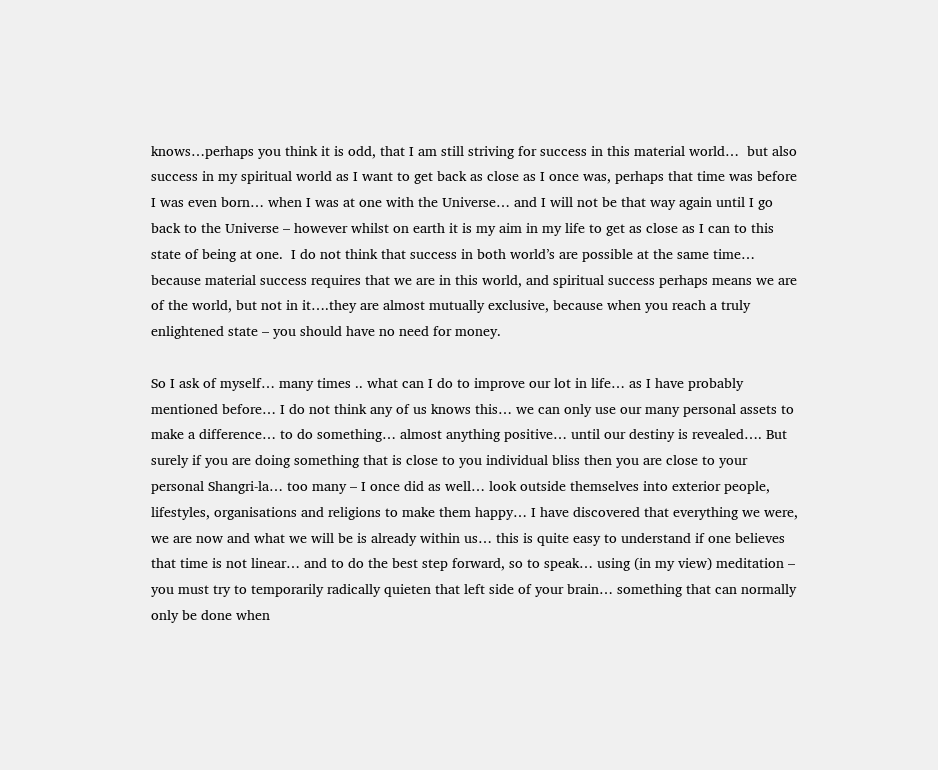knows…perhaps you think it is odd, that I am still striving for success in this material world…  but also success in my spiritual world as I want to get back as close as I once was, perhaps that time was before I was even born… when I was at one with the Universe… and I will not be that way again until I go back to the Universe – however whilst on earth it is my aim in my life to get as close as I can to this state of being at one.  I do not think that success in both world’s are possible at the same time… because material success requires that we are in this world, and spiritual success perhaps means we are of the world, but not in it….they are almost mutually exclusive, because when you reach a truly enlightened state – you should have no need for money.

So I ask of myself… many times .. what can I do to improve our lot in life… as I have probably mentioned before… I do not think any of us knows this… we can only use our many personal assets to make a difference… to do something… almost anything positive… until our destiny is revealed…. But surely if you are doing something that is close to you individual bliss then you are close to your personal Shangri-la… too many – I once did as well… look outside themselves into exterior people, lifestyles, organisations and religions to make them happy… I have discovered that everything we were, we are now and what we will be is already within us… this is quite easy to understand if one believes that time is not linear… and to do the best step forward, so to speak… using (in my view) meditation –  you must try to temporarily radically quieten that left side of your brain… something that can normally only be done when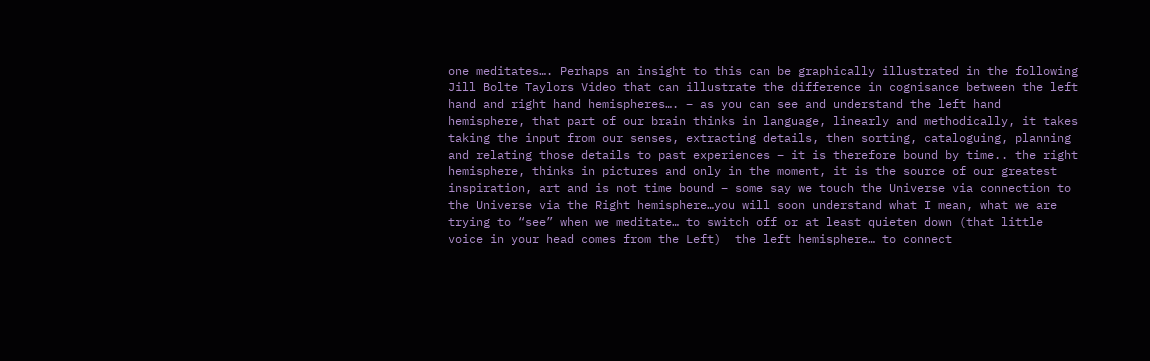one meditates…. Perhaps an insight to this can be graphically illustrated in the following Jill Bolte Taylors Video that can illustrate the difference in cognisance between the left hand and right hand hemispheres…. – as you can see and understand the left hand hemisphere, that part of our brain thinks in language, linearly and methodically, it takes taking the input from our senses, extracting details, then sorting, cataloguing, planning and relating those details to past experiences – it is therefore bound by time.. the right hemisphere, thinks in pictures and only in the moment, it is the source of our greatest inspiration, art and is not time bound – some say we touch the Universe via connection to the Universe via the Right hemisphere…you will soon understand what I mean, what we are trying to “see” when we meditate… to switch off or at least quieten down (that little voice in your head comes from the Left)  the left hemisphere… to connect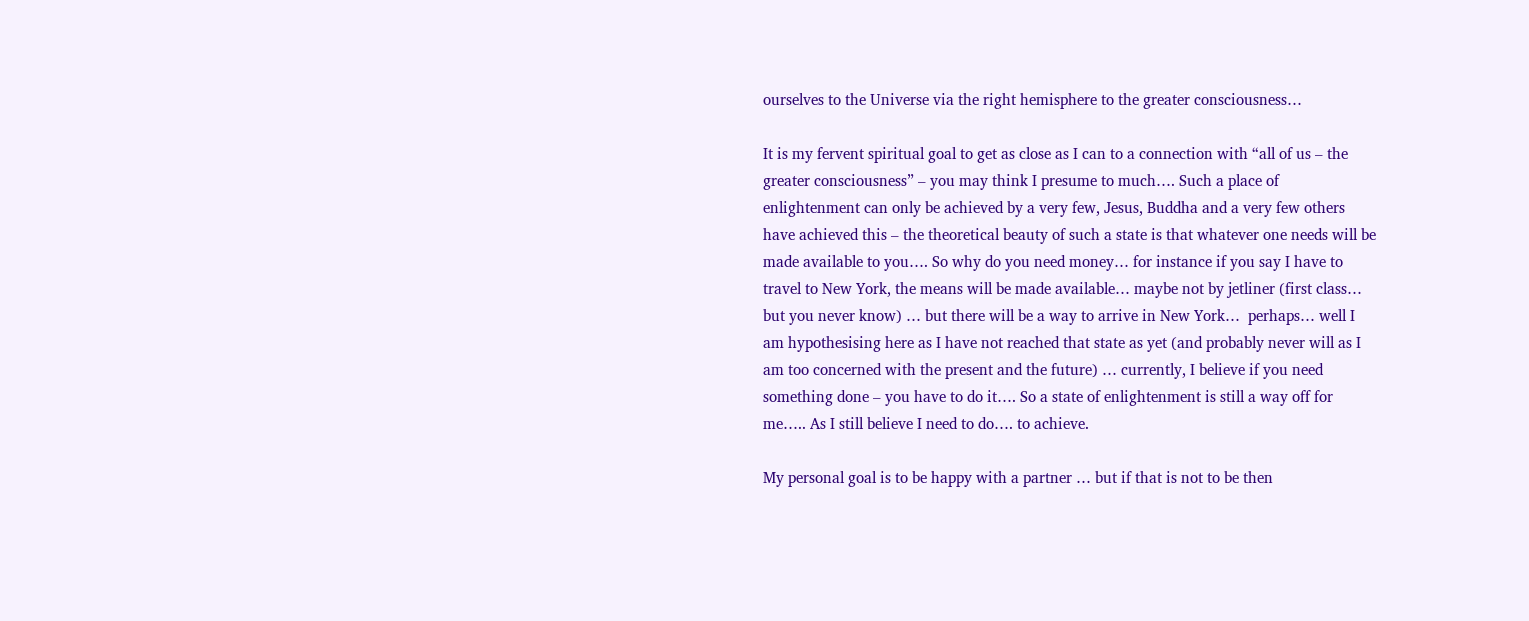ourselves to the Universe via the right hemisphere to the greater consciousness…

It is my fervent spiritual goal to get as close as I can to a connection with “all of us – the greater consciousness” – you may think I presume to much…. Such a place of enlightenment can only be achieved by a very few, Jesus, Buddha and a very few others have achieved this – the theoretical beauty of such a state is that whatever one needs will be made available to you…. So why do you need money… for instance if you say I have to travel to New York, the means will be made available… maybe not by jetliner (first class… but you never know) … but there will be a way to arrive in New York…  perhaps… well I am hypothesising here as I have not reached that state as yet (and probably never will as I am too concerned with the present and the future) … currently, I believe if you need something done – you have to do it…. So a state of enlightenment is still a way off for me….. As I still believe I need to do…. to achieve.

My personal goal is to be happy with a partner … but if that is not to be then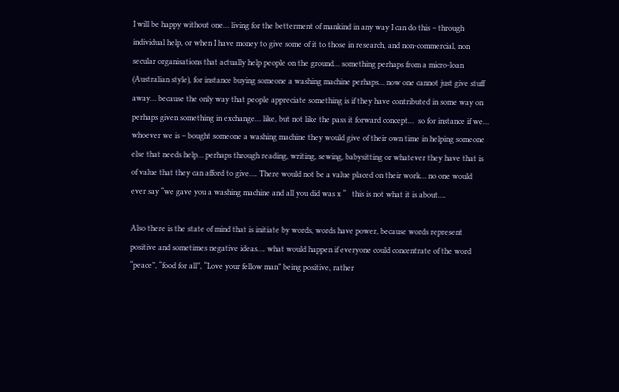I will be happy without one… living for the betterment of mankind in any way I can do this – through individual help, or when I have money to give some of it to those in research, and non-commercial, non secular organisations that actually help people on the ground… something perhaps from a micro-loan (Australian style), for instance buying someone a washing machine perhaps… now one cannot just give stuff away… because the only way that people appreciate something is if they have contributed in some way on perhaps given something in exchange… like, but not like the pass it forward concept…  so for instance if we… whoever we is – bought someone a washing machine they would give of their own time in helping someone else that needs help… perhaps through reading, writing, sewing, babysitting or whatever they have that is of value that they can afford to give…. There would not be a value placed on their work… no one would ever say “we gave you a washing machine and all you did was x “   this is not what it is about….

Also there is the state of mind that is initiate by words, words have power, because words represent positive and sometimes negative ideas…. what would happen if everyone could concentrate of the word “peace”, “food for all”, “Love your fellow man” being positive, rather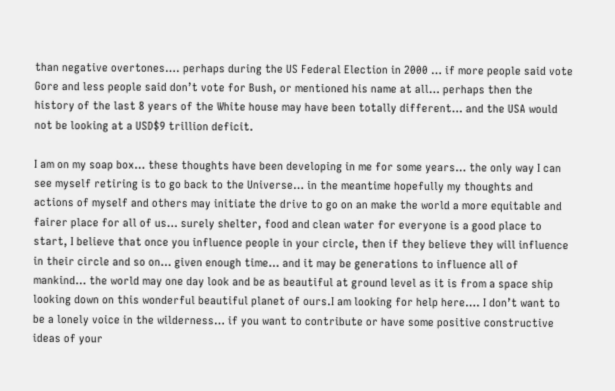than negative overtones…. perhaps during the US Federal Election in 2000 … if more people said vote Gore and less people said don’t vote for Bush, or mentioned his name at all… perhaps then the history of the last 8 years of the White house may have been totally different… and the USA would not be looking at a USD$9 trillion deficit.

I am on my soap box… these thoughts have been developing in me for some years… the only way I can see myself retiring is to go back to the Universe… in the meantime hopefully my thoughts and actions of myself and others may initiate the drive to go on an make the world a more equitable and fairer place for all of us… surely shelter, food and clean water for everyone is a good place to start, I believe that once you influence people in your circle, then if they believe they will influence in their circle and so on… given enough time… and it may be generations to influence all of mankind… the world may one day look and be as beautiful at ground level as it is from a space ship looking down on this wonderful beautiful planet of ours.I am looking for help here…. I don’t want to be a lonely voice in the wilderness… if you want to contribute or have some positive constructive ideas of your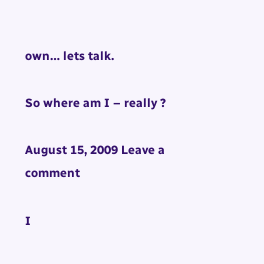own… lets talk.

So where am I – really ?

August 15, 2009 Leave a comment

I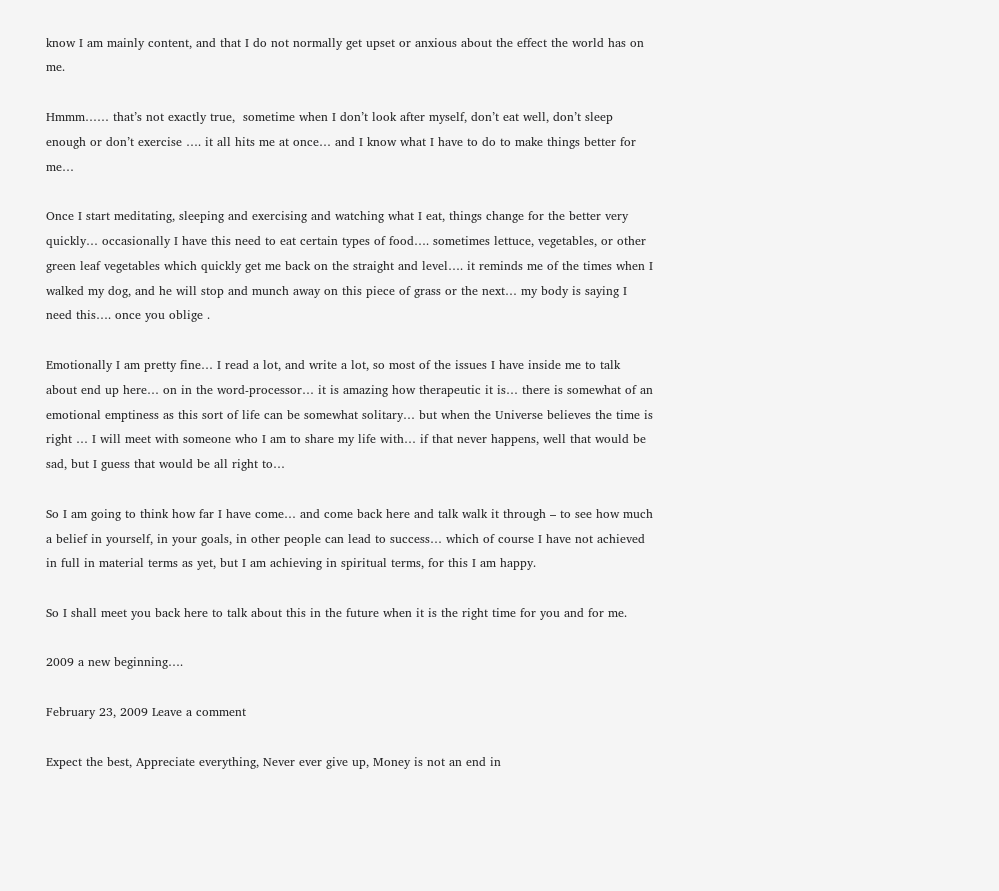know I am mainly content, and that I do not normally get upset or anxious about the effect the world has on me.

Hmmm…… that’s not exactly true,  sometime when I don’t look after myself, don’t eat well, don’t sleep enough or don’t exercise …. it all hits me at once… and I know what I have to do to make things better for me…

Once I start meditating, sleeping and exercising and watching what I eat, things change for the better very quickly… occasionally I have this need to eat certain types of food…. sometimes lettuce, vegetables, or other green leaf vegetables which quickly get me back on the straight and level…. it reminds me of the times when I walked my dog, and he will stop and munch away on this piece of grass or the next… my body is saying I need this…. once you oblige .

Emotionally I am pretty fine… I read a lot, and write a lot, so most of the issues I have inside me to talk about end up here… on in the word-processor… it is amazing how therapeutic it is… there is somewhat of an emotional emptiness as this sort of life can be somewhat solitary… but when the Universe believes the time is right … I will meet with someone who I am to share my life with… if that never happens, well that would be sad, but I guess that would be all right to…

So I am going to think how far I have come… and come back here and talk walk it through – to see how much a belief in yourself, in your goals, in other people can lead to success… which of course I have not achieved in full in material terms as yet, but I am achieving in spiritual terms, for this I am happy.

So I shall meet you back here to talk about this in the future when it is the right time for you and for me.

2009 a new beginning….

February 23, 2009 Leave a comment

Expect the best, Appreciate everything, Never ever give up, Money is not an end in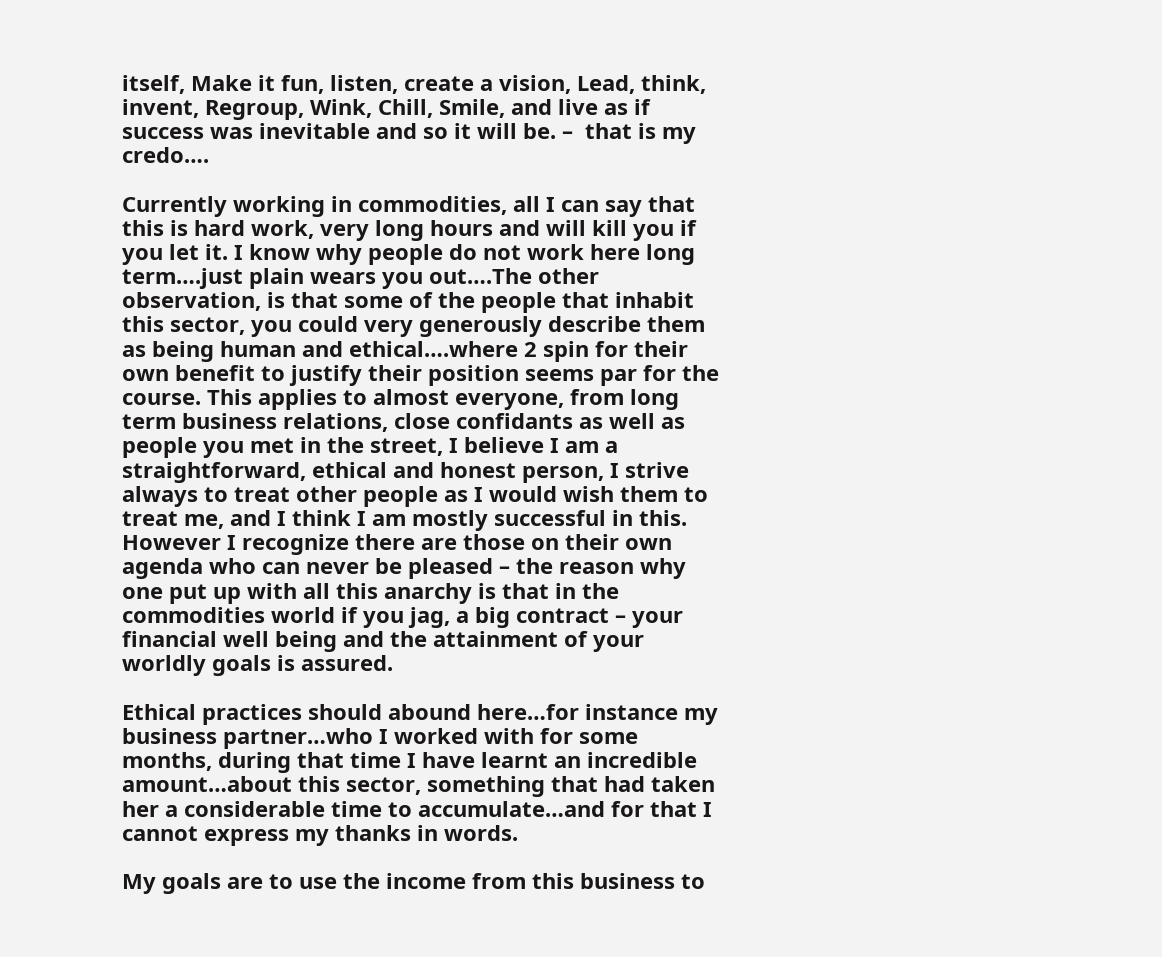itself, Make it fun, listen, create a vision, Lead, think, invent, Regroup, Wink, Chill, Smile, and live as if success was inevitable and so it will be. –  that is my credo….

Currently working in commodities, all I can say that this is hard work, very long hours and will kill you if you let it. I know why people do not work here long term….just plain wears you out….The other observation, is that some of the people that inhabit this sector, you could very generously describe them as being human and ethical….where 2 spin for their own benefit to justify their position seems par for the course. This applies to almost everyone, from long term business relations, close confidants as well as people you met in the street, I believe I am a straightforward, ethical and honest person, I strive always to treat other people as I would wish them to treat me, and I think I am mostly successful in this. However I recognize there are those on their own agenda who can never be pleased – the reason why one put up with all this anarchy is that in the commodities world if you jag, a big contract – your financial well being and the attainment of your worldly goals is assured.

Ethical practices should abound here…for instance my business partner…who I worked with for some months, during that time I have learnt an incredible amount…about this sector, something that had taken her a considerable time to accumulate…and for that I cannot express my thanks in words.

My goals are to use the income from this business to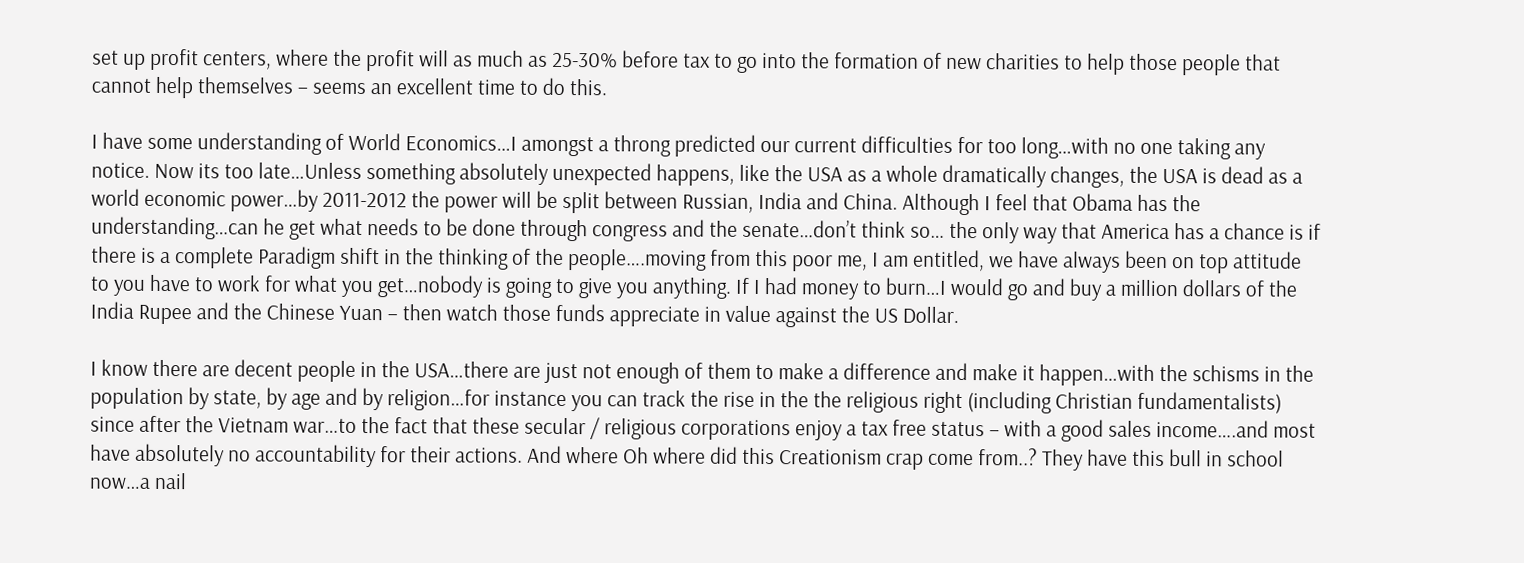set up profit centers, where the profit will as much as 25-30% before tax to go into the formation of new charities to help those people that cannot help themselves – seems an excellent time to do this.

I have some understanding of World Economics…I amongst a throng predicted our current difficulties for too long…with no one taking any notice. Now its too late…Unless something absolutely unexpected happens, like the USA as a whole dramatically changes, the USA is dead as a world economic power…by 2011-2012 the power will be split between Russian, India and China. Although I feel that Obama has the understanding…can he get what needs to be done through congress and the senate…don’t think so… the only way that America has a chance is if there is a complete Paradigm shift in the thinking of the people….moving from this poor me, I am entitled, we have always been on top attitude to you have to work for what you get…nobody is going to give you anything. If I had money to burn…I would go and buy a million dollars of the India Rupee and the Chinese Yuan – then watch those funds appreciate in value against the US Dollar.

I know there are decent people in the USA…there are just not enough of them to make a difference and make it happen…with the schisms in the population by state, by age and by religion…for instance you can track the rise in the the religious right (including Christian fundamentalists) since after the Vietnam war…to the fact that these secular / religious corporations enjoy a tax free status – with a good sales income….and most have absolutely no accountability for their actions. And where Oh where did this Creationism crap come from..? They have this bull in school now…a nail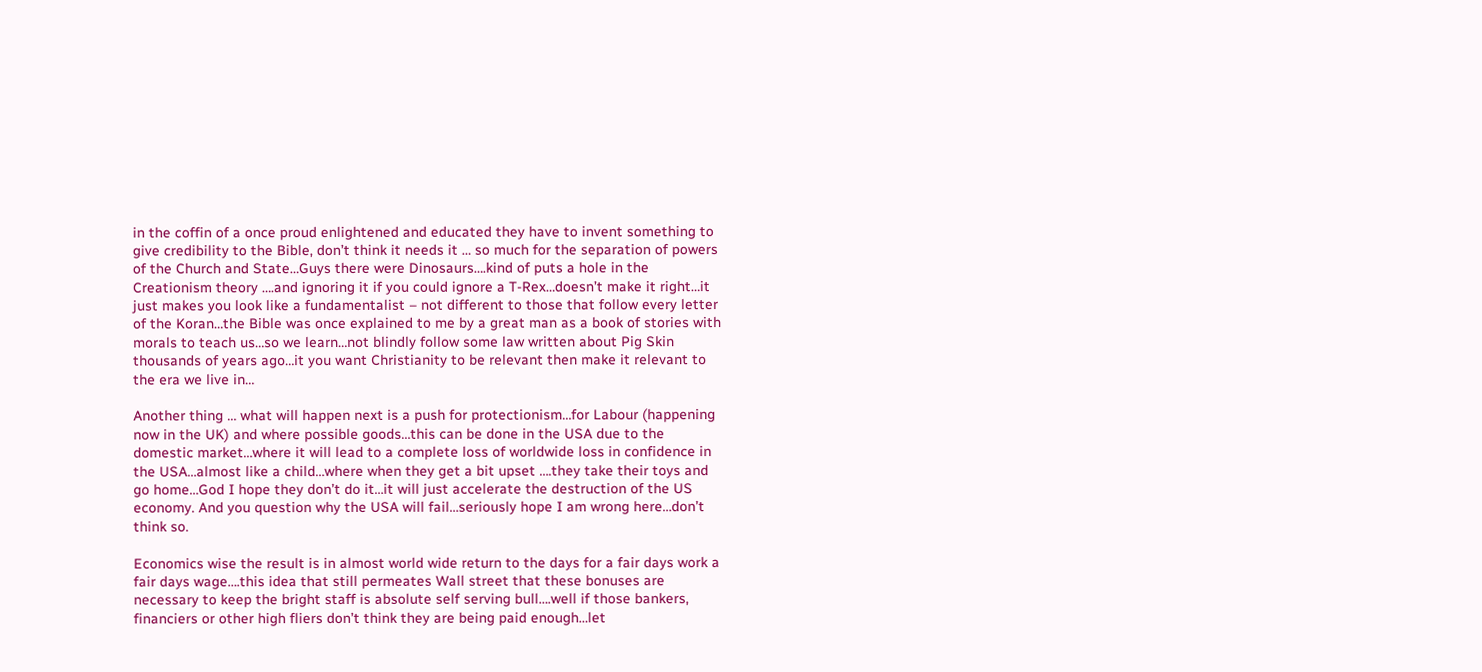in the coffin of a once proud enlightened and educated they have to invent something to give credibility to the Bible, don’t think it needs it … so much for the separation of powers of the Church and State…Guys there were Dinosaurs….kind of puts a hole in the Creationism theory ….and ignoring it if you could ignore a T-Rex…doesn’t make it right…it just makes you look like a fundamentalist – not different to those that follow every letter of the Koran…the Bible was once explained to me by a great man as a book of stories with morals to teach us…so we learn…not blindly follow some law written about Pig Skin thousands of years ago…it you want Christianity to be relevant then make it relevant to the era we live in…

Another thing … what will happen next is a push for protectionism…for Labour (happening now in the UK) and where possible goods…this can be done in the USA due to the domestic market…where it will lead to a complete loss of worldwide loss in confidence in the USA…almost like a child…where when they get a bit upset ….they take their toys and go home…God I hope they don’t do it…it will just accelerate the destruction of the US economy. And you question why the USA will fail…seriously hope I am wrong here…don’t think so.

Economics wise the result is in almost world wide return to the days for a fair days work a fair days wage….this idea that still permeates Wall street that these bonuses are necessary to keep the bright staff is absolute self serving bull….well if those bankers, financiers or other high fliers don’t think they are being paid enough…let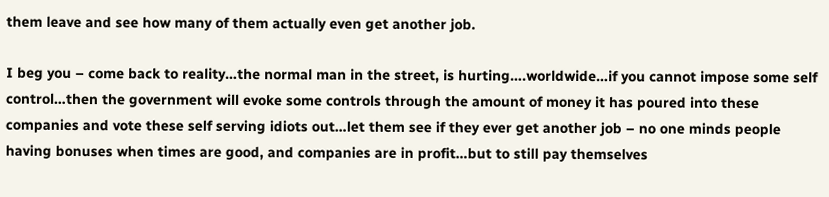them leave and see how many of them actually even get another job.

I beg you – come back to reality…the normal man in the street, is hurting….worldwide…if you cannot impose some self control…then the government will evoke some controls through the amount of money it has poured into these companies and vote these self serving idiots out…let them see if they ever get another job – no one minds people having bonuses when times are good, and companies are in profit…but to still pay themselves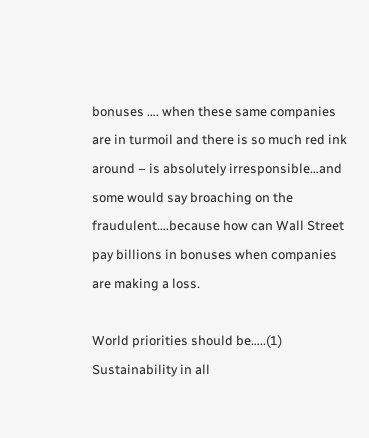bonuses …. when these same companies are in turmoil and there is so much red ink around – is absolutely irresponsible…and some would say broaching on the fraudulent….because how can Wall Street pay billions in bonuses when companies are making a loss.

World priorities should be…..(1) Sustainability in all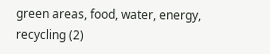green areas, food, water, energy, recycling (2)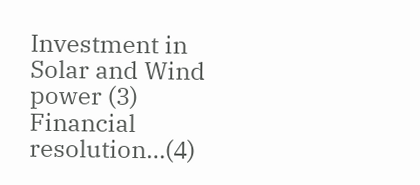Investment in Solar and Wind power (3) Financial resolution…(4)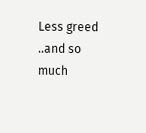Less greed ..and so much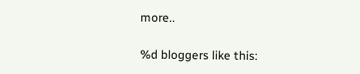more..

%d bloggers like this: